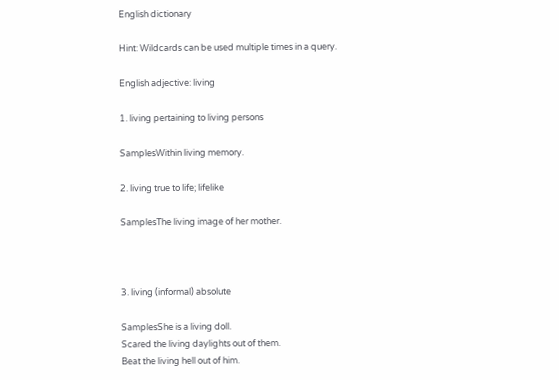English dictionary

Hint: Wildcards can be used multiple times in a query.

English adjective: living

1. living pertaining to living persons

SamplesWithin living memory.

2. living true to life; lifelike

SamplesThe living image of her mother.



3. living (informal) absolute

SamplesShe is a living doll.
Scared the living daylights out of them.
Beat the living hell out of him.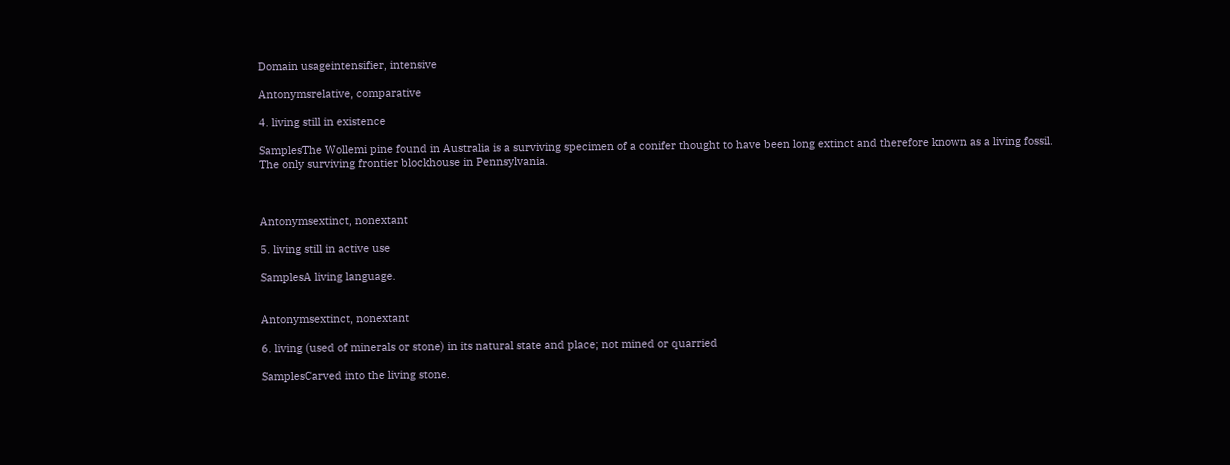Domain usageintensifier, intensive

Antonymsrelative, comparative

4. living still in existence

SamplesThe Wollemi pine found in Australia is a surviving specimen of a conifer thought to have been long extinct and therefore known as a living fossil.
The only surviving frontier blockhouse in Pennsylvania.



Antonymsextinct, nonextant

5. living still in active use

SamplesA living language.


Antonymsextinct, nonextant

6. living (used of minerals or stone) in its natural state and place; not mined or quarried

SamplesCarved into the living stone.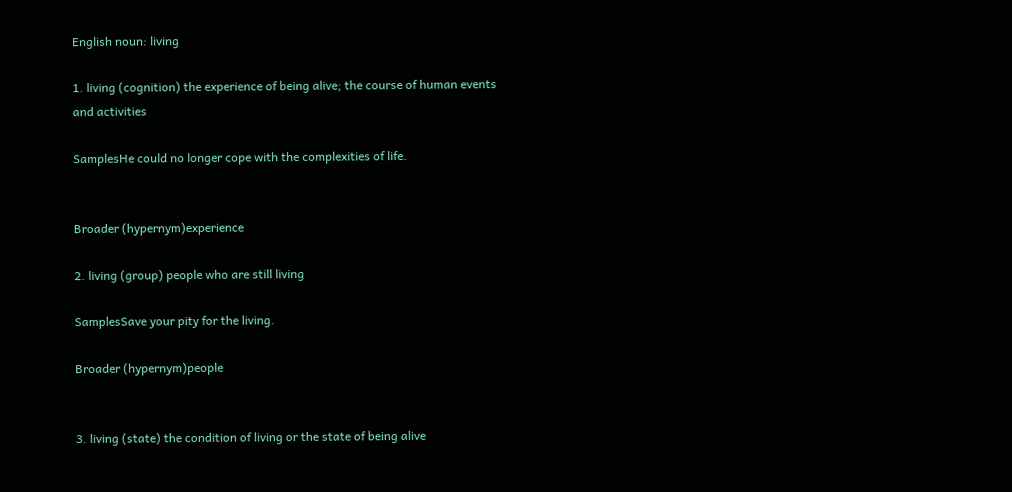English noun: living

1. living (cognition) the experience of being alive; the course of human events and activities

SamplesHe could no longer cope with the complexities of life.


Broader (hypernym)experience

2. living (group) people who are still living

SamplesSave your pity for the living.

Broader (hypernym)people


3. living (state) the condition of living or the state of being alive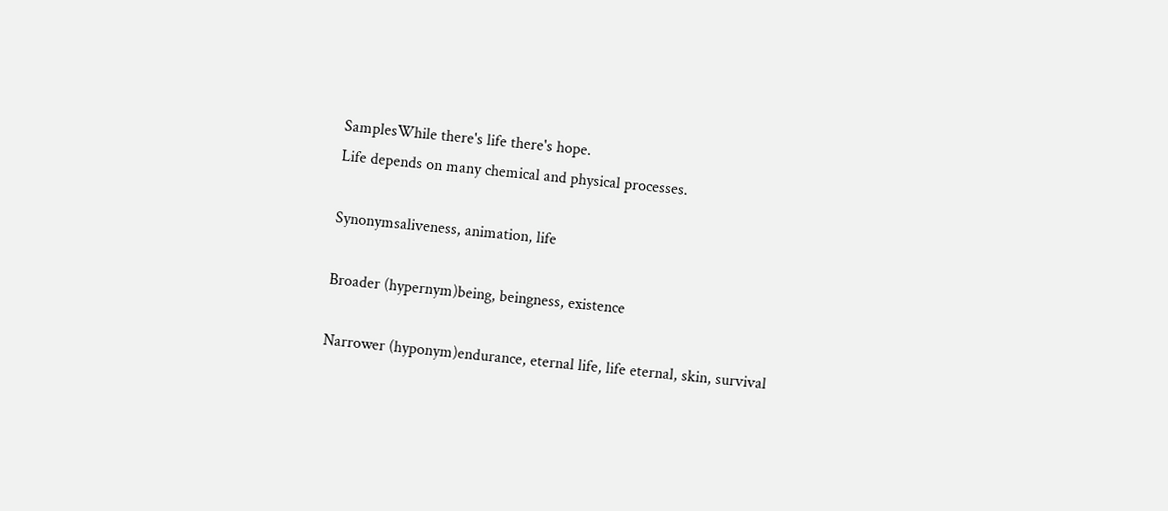SamplesWhile there's life there's hope.
Life depends on many chemical and physical processes.

Synonymsaliveness, animation, life

Broader (hypernym)being, beingness, existence

Narrower (hyponym)endurance, eternal life, life eternal, skin, survival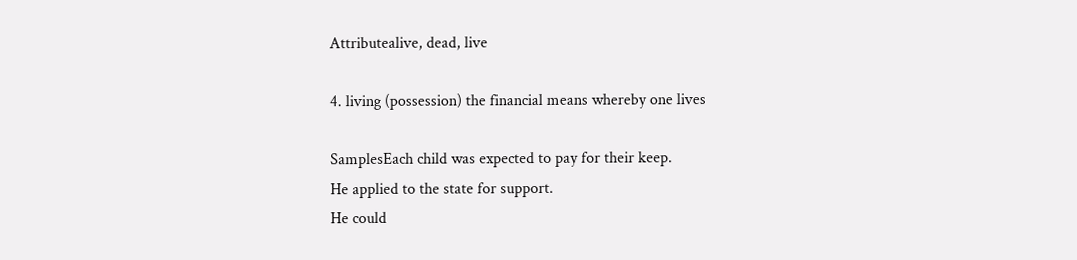Attributealive, dead, live

4. living (possession) the financial means whereby one lives

SamplesEach child was expected to pay for their keep.
He applied to the state for support.
He could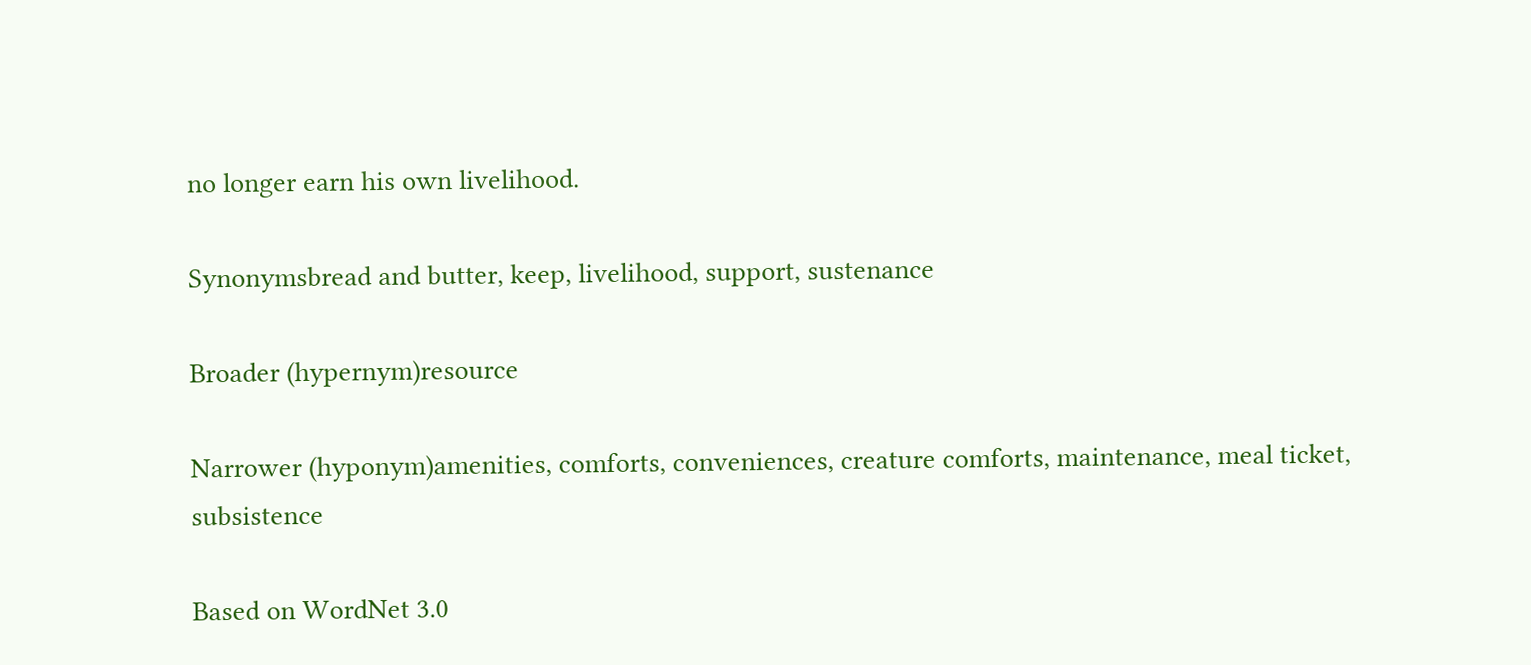no longer earn his own livelihood.

Synonymsbread and butter, keep, livelihood, support, sustenance

Broader (hypernym)resource

Narrower (hyponym)amenities, comforts, conveniences, creature comforts, maintenance, meal ticket, subsistence

Based on WordNet 3.0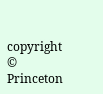copyright © Princeton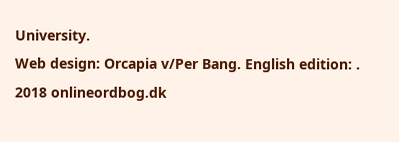University.
Web design: Orcapia v/Per Bang. English edition: .
2018 onlineordbog.dk